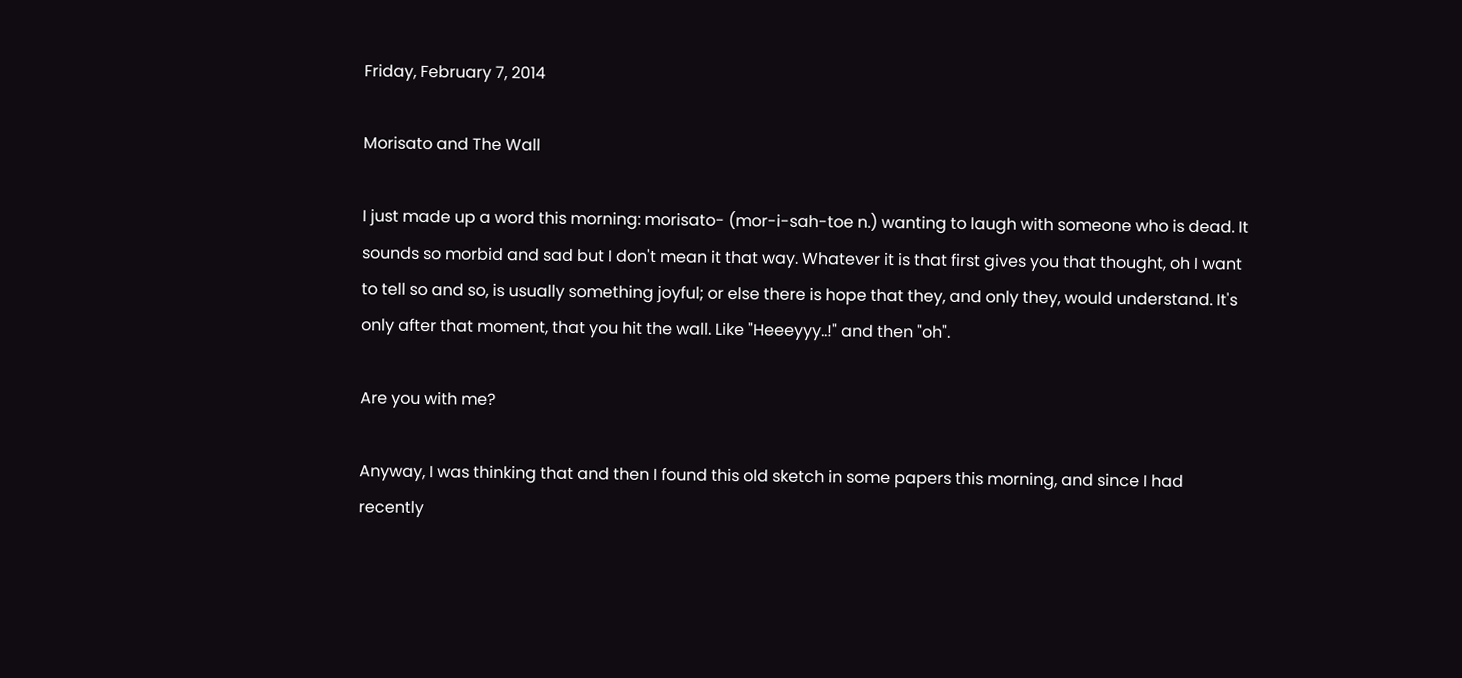Friday, February 7, 2014

Morisato and The Wall

I just made up a word this morning: morisato- (mor-i-sah-toe n.) wanting to laugh with someone who is dead. It sounds so morbid and sad but I don't mean it that way. Whatever it is that first gives you that thought, oh I want to tell so and so, is usually something joyful; or else there is hope that they, and only they, would understand. It's only after that moment, that you hit the wall. Like "Heeeyyy..!" and then "oh".

Are you with me?

Anyway, I was thinking that and then I found this old sketch in some papers this morning, and since I had recently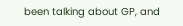been talking about GP, and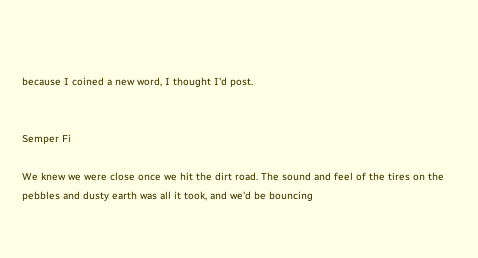because I coined a new word, I thought I'd post.


Semper Fi

We knew we were close once we hit the dirt road. The sound and feel of the tires on the pebbles and dusty earth was all it took, and we'd be bouncing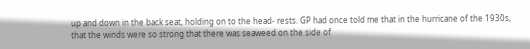up and down in the back seat, holding on to the head- rests. GP had once told me that in the hurricane of the 1930s, that the winds were so strong that there was seaweed on the side of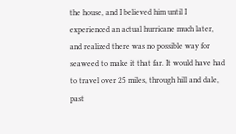the house, and I believed him until I experienced an actual hurricane much later, and realized there was no possible way for seaweed to make it that far. It would have had to travel over 25 miles, through hill and dale, past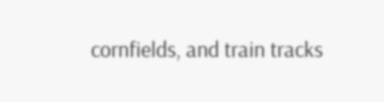cornfields, and train tracks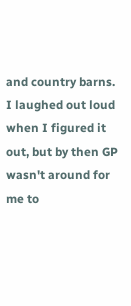and country barns. I laughed out loud when I figured it out, but by then GP wasn't around for me to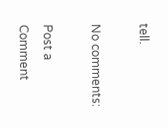tell.

No comments:

Post a Comment